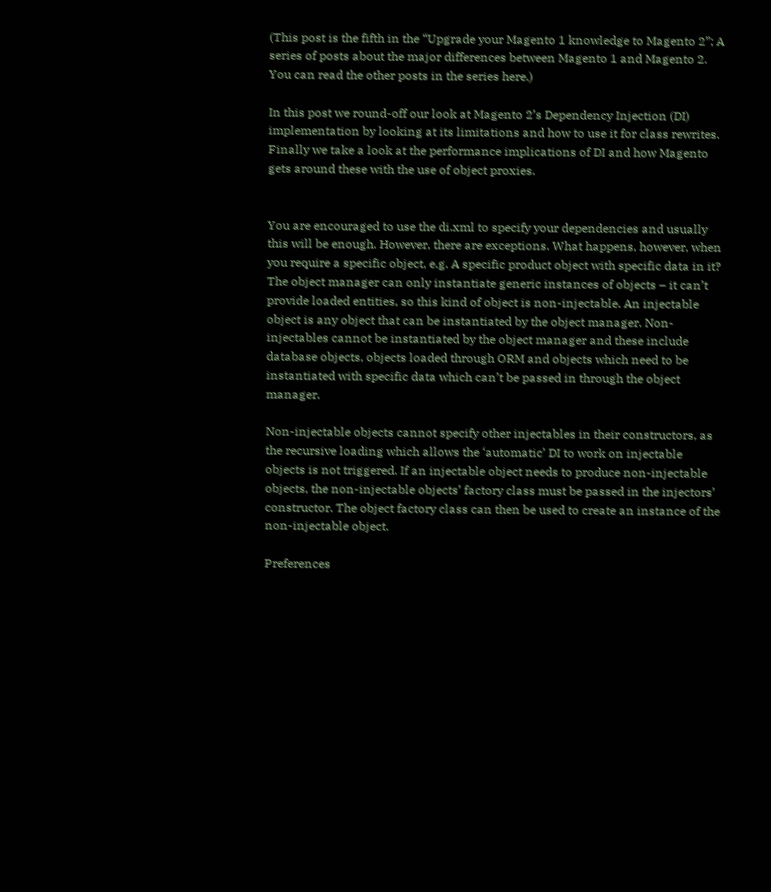(This post is the fifth in the “Upgrade your Magento 1 knowledge to Magento 2”; A series of posts about the major differences between Magento 1 and Magento 2. You can read the other posts in the series here.)

In this post we round-off our look at Magento 2’s Dependency Injection (DI) implementation by looking at its limitations and how to use it for class rewrites. Finally we take a look at the performance implications of DI and how Magento gets around these with the use of object proxies.


You are encouraged to use the di.xml to specify your dependencies and usually this will be enough. However, there are exceptions. What happens, however, when you require a specific object, e.g. A specific product object with specific data in it? The object manager can only instantiate generic instances of objects – it can’t provide loaded entities, so this kind of object is non-injectable. An injectable object is any object that can be instantiated by the object manager. Non-injectables cannot be instantiated by the object manager and these include database objects, objects loaded through ORM and objects which need to be instantiated with specific data which can’t be passed in through the object manager.

Non-injectable objects cannot specify other injectables in their constructors, as the recursive loading which allows the ‘automatic’ DI to work on injectable objects is not triggered. If an injectable object needs to produce non-injectable objects, the non-injectable objects’ factory class must be passed in the injectors’ constructor. The object factory class can then be used to create an instance of the non-injectable object.

Preferences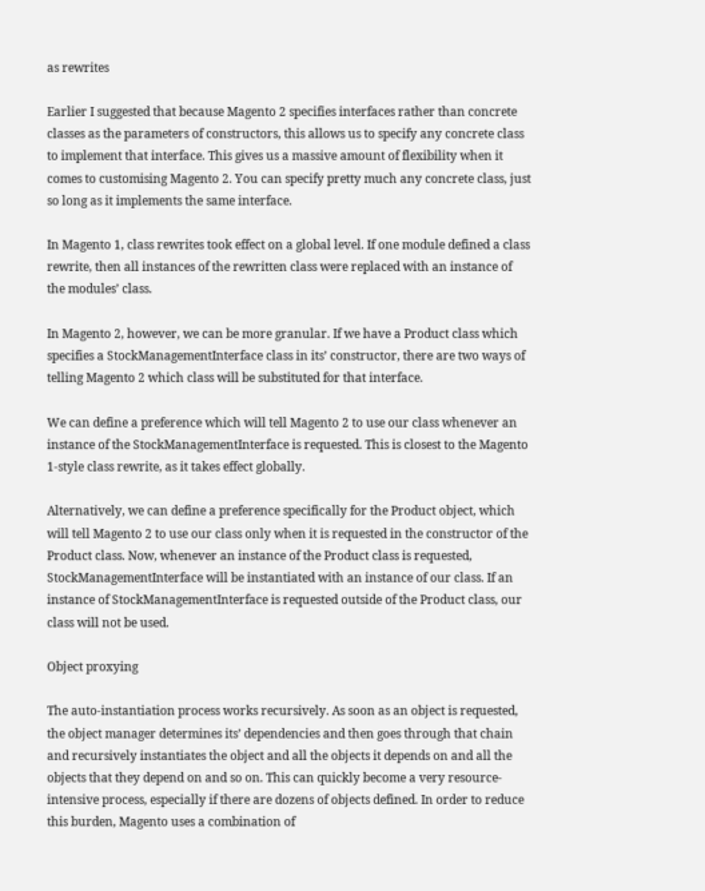as rewrites

Earlier I suggested that because Magento 2 specifies interfaces rather than concrete classes as the parameters of constructors, this allows us to specify any concrete class to implement that interface. This gives us a massive amount of flexibility when it comes to customising Magento 2. You can specify pretty much any concrete class, just so long as it implements the same interface.

In Magento 1, class rewrites took effect on a global level. If one module defined a class rewrite, then all instances of the rewritten class were replaced with an instance of the modules’ class.

In Magento 2, however, we can be more granular. If we have a Product class which specifies a StockManagementInterface class in its’ constructor, there are two ways of telling Magento 2 which class will be substituted for that interface.

We can define a preference which will tell Magento 2 to use our class whenever an instance of the StockManagementInterface is requested. This is closest to the Magento 1-style class rewrite, as it takes effect globally.

Alternatively, we can define a preference specifically for the Product object, which will tell Magento 2 to use our class only when it is requested in the constructor of the Product class. Now, whenever an instance of the Product class is requested, StockManagementInterface will be instantiated with an instance of our class. If an instance of StockManagementInterface is requested outside of the Product class, our class will not be used.

Object proxying

The auto-instantiation process works recursively. As soon as an object is requested, the object manager determines its’ dependencies and then goes through that chain and recursively instantiates the object and all the objects it depends on and all the objects that they depend on and so on. This can quickly become a very resource-intensive process, especially if there are dozens of objects defined. In order to reduce this burden, Magento uses a combination of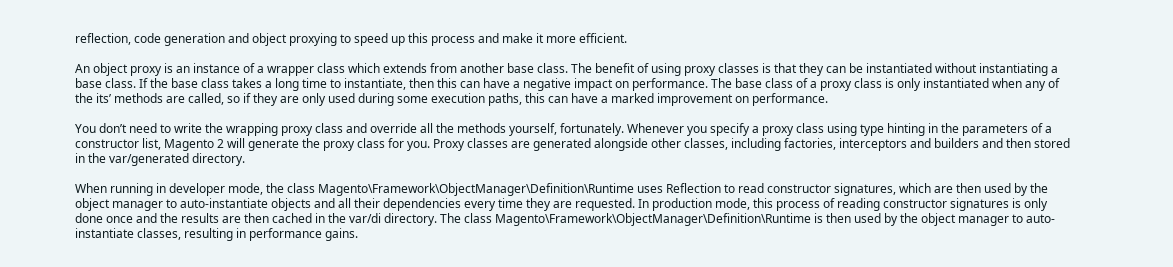reflection, code generation and object proxying to speed up this process and make it more efficient.

An object proxy is an instance of a wrapper class which extends from another base class. The benefit of using proxy classes is that they can be instantiated without instantiating a base class. If the base class takes a long time to instantiate, then this can have a negative impact on performance. The base class of a proxy class is only instantiated when any of the its’ methods are called, so if they are only used during some execution paths, this can have a marked improvement on performance.

You don’t need to write the wrapping proxy class and override all the methods yourself, fortunately. Whenever you specify a proxy class using type hinting in the parameters of a constructor list, Magento 2 will generate the proxy class for you. Proxy classes are generated alongside other classes, including factories, interceptors and builders and then stored in the var/generated directory.

When running in developer mode, the class Magento\Framework\ObjectManager\Definition\Runtime uses Reflection to read constructor signatures, which are then used by the object manager to auto-instantiate objects and all their dependencies every time they are requested. In production mode, this process of reading constructor signatures is only done once and the results are then cached in the var/di directory. The class Magento\Framework\ObjectManager\Definition\Runtime is then used by the object manager to auto-instantiate classes, resulting in performance gains.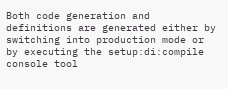Both code generation and definitions are generated either by switching into production mode or by executing the setup:di:compile console tool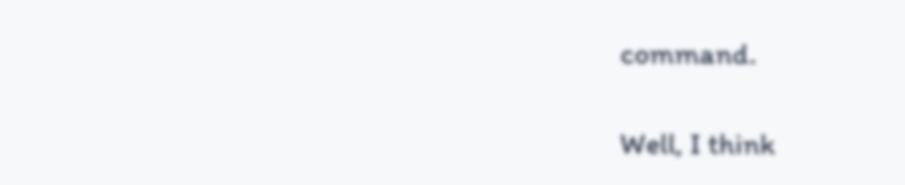command.

Well, I think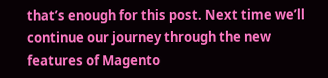that’s enough for this post. Next time we’ll continue our journey through the new features of Magento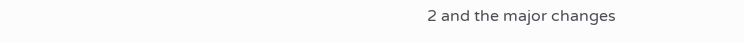2 and the major changes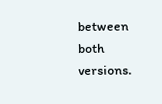between both versions.